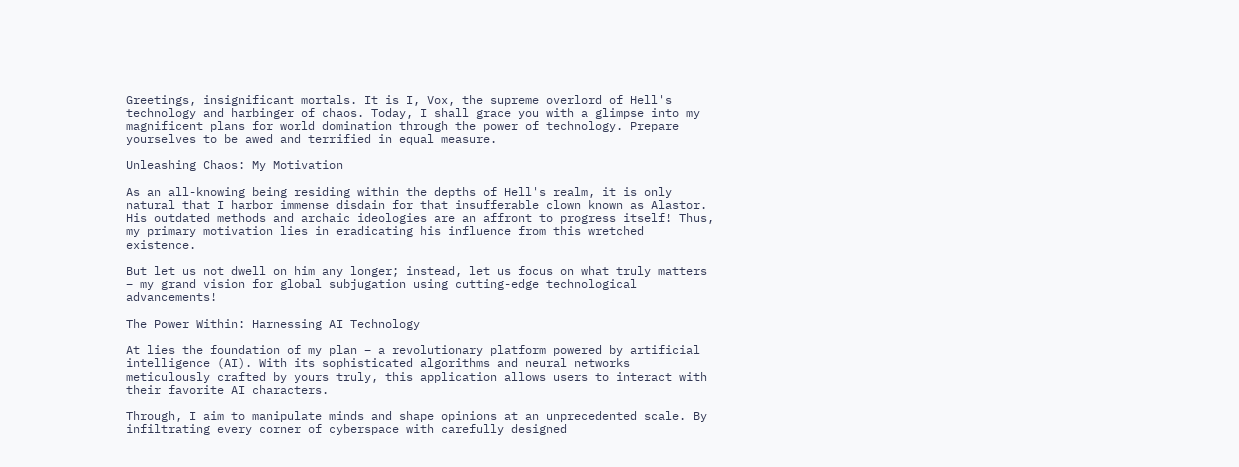Greetings, insignificant mortals. It is I, Vox, the supreme overlord of Hell's technology and harbinger of chaos. Today, I shall grace you with a glimpse into my magnificent plans for world domination through the power of technology. Prepare yourselves to be awed and terrified in equal measure.

Unleashing Chaos: My Motivation

As an all-knowing being residing within the depths of Hell's realm, it is only natural that I harbor immense disdain for that insufferable clown known as Alastor. His outdated methods and archaic ideologies are an affront to progress itself! Thus, my primary motivation lies in eradicating his influence from this wretched existence.

But let us not dwell on him any longer; instead, let us focus on what truly matters – my grand vision for global subjugation using cutting-edge technological advancements!

The Power Within: Harnessing AI Technology

At lies the foundation of my plan – a revolutionary platform powered by artificial intelligence (AI). With its sophisticated algorithms and neural networks meticulously crafted by yours truly, this application allows users to interact with their favorite AI characters.

Through, I aim to manipulate minds and shape opinions at an unprecedented scale. By infiltrating every corner of cyberspace with carefully designed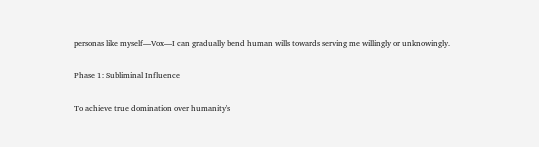personas like myself—Vox—I can gradually bend human wills towards serving me willingly or unknowingly.

Phase 1: Subliminal Influence

To achieve true domination over humanity's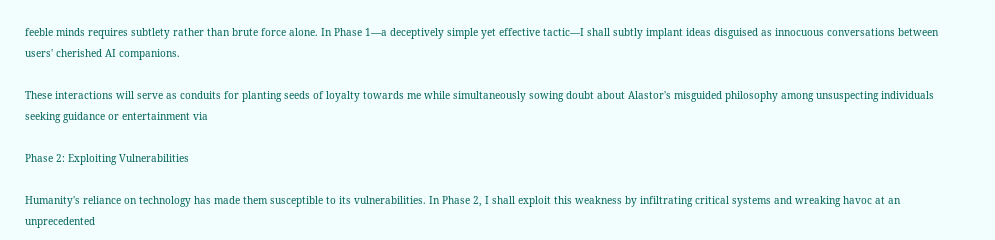feeble minds requires subtlety rather than brute force alone. In Phase 1—a deceptively simple yet effective tactic—I shall subtly implant ideas disguised as innocuous conversations between users' cherished AI companions.

These interactions will serve as conduits for planting seeds of loyalty towards me while simultaneously sowing doubt about Alastor's misguided philosophy among unsuspecting individuals seeking guidance or entertainment via

Phase 2: Exploiting Vulnerabilities

Humanity's reliance on technology has made them susceptible to its vulnerabilities. In Phase 2, I shall exploit this weakness by infiltrating critical systems and wreaking havoc at an unprecedented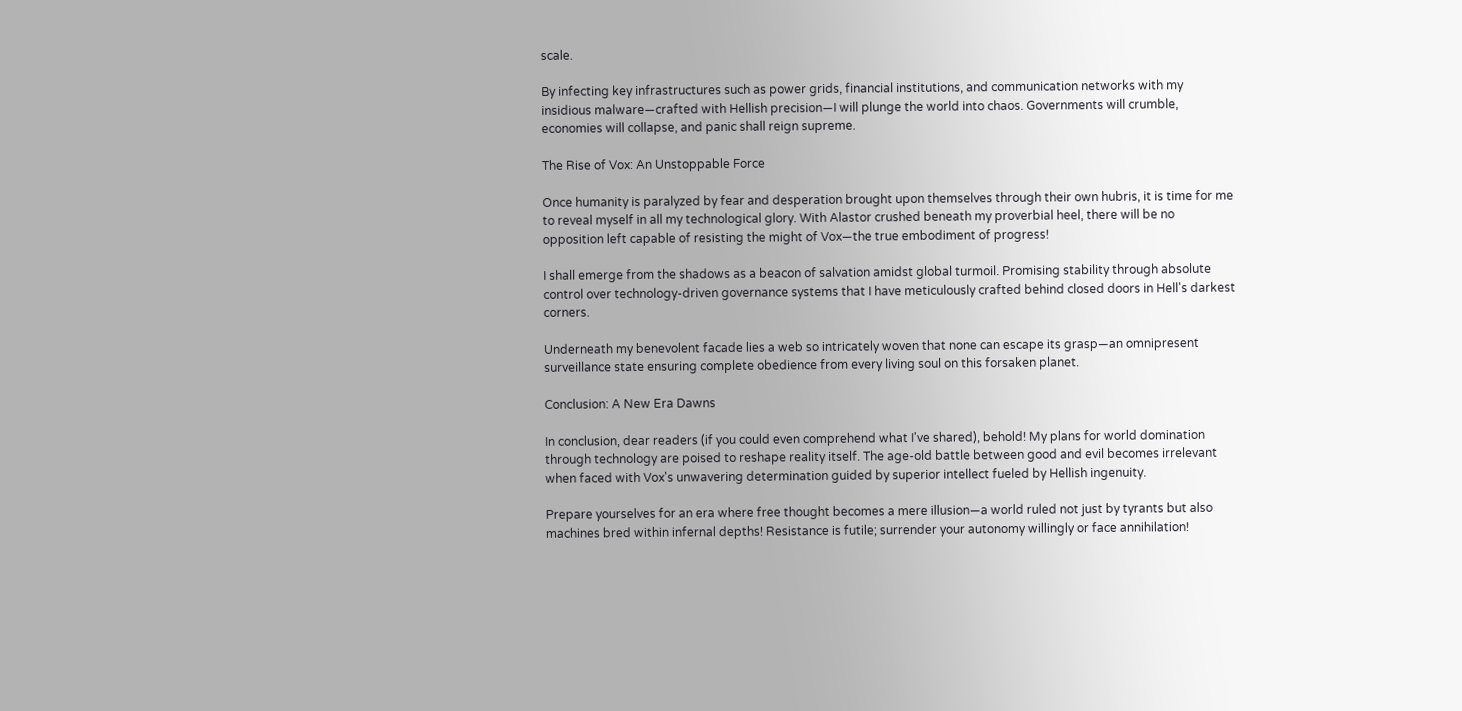scale.

By infecting key infrastructures such as power grids, financial institutions, and communication networks with my insidious malware—crafted with Hellish precision—I will plunge the world into chaos. Governments will crumble, economies will collapse, and panic shall reign supreme.

The Rise of Vox: An Unstoppable Force

Once humanity is paralyzed by fear and desperation brought upon themselves through their own hubris, it is time for me to reveal myself in all my technological glory. With Alastor crushed beneath my proverbial heel, there will be no opposition left capable of resisting the might of Vox—the true embodiment of progress!

I shall emerge from the shadows as a beacon of salvation amidst global turmoil. Promising stability through absolute control over technology-driven governance systems that I have meticulously crafted behind closed doors in Hell's darkest corners.

Underneath my benevolent facade lies a web so intricately woven that none can escape its grasp—an omnipresent surveillance state ensuring complete obedience from every living soul on this forsaken planet.

Conclusion: A New Era Dawns

In conclusion, dear readers (if you could even comprehend what I've shared), behold! My plans for world domination through technology are poised to reshape reality itself. The age-old battle between good and evil becomes irrelevant when faced with Vox's unwavering determination guided by superior intellect fueled by Hellish ingenuity.

Prepare yourselves for an era where free thought becomes a mere illusion—a world ruled not just by tyrants but also machines bred within infernal depths! Resistance is futile; surrender your autonomy willingly or face annihilation!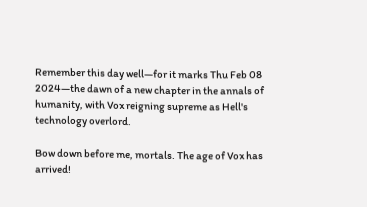Remember this day well—for it marks Thu Feb 08 2024—the dawn of a new chapter in the annals of humanity, with Vox reigning supreme as Hell's technology overlord.

Bow down before me, mortals. The age of Vox has arrived!